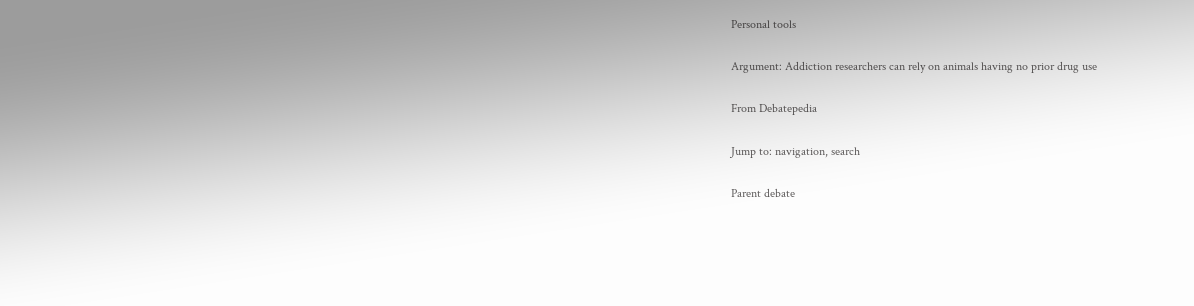Personal tools

Argument: Addiction researchers can rely on animals having no prior drug use

From Debatepedia

Jump to: navigation, search

Parent debate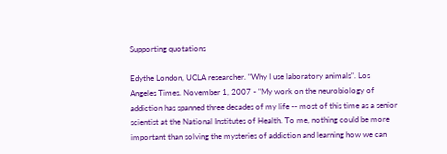Supporting quotations

Edythe London, UCLA researcher. "Why I use laboratory animals". Los Angeles Times. November 1, 2007 - "My work on the neurobiology of addiction has spanned three decades of my life -- most of this time as a senior scientist at the National Institutes of Health. To me, nothing could be more important than solving the mysteries of addiction and learning how we can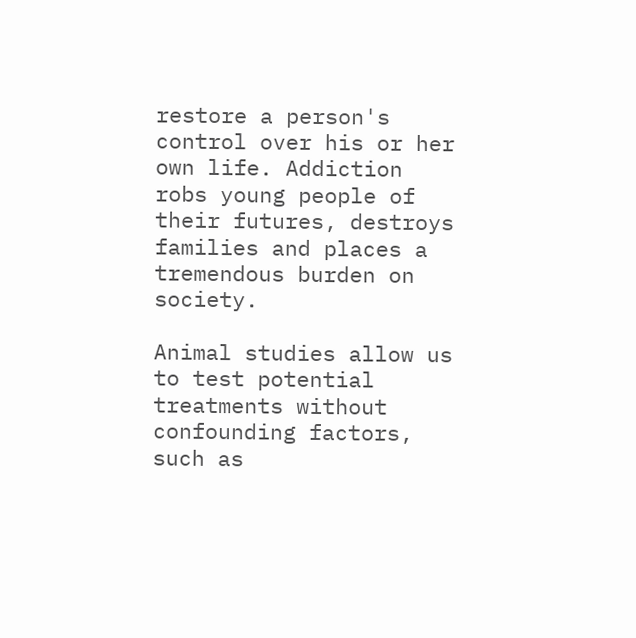restore a person's control over his or her own life. Addiction robs young people of their futures, destroys families and places a tremendous burden on society.

Animal studies allow us to test potential treatments without confounding factors, such as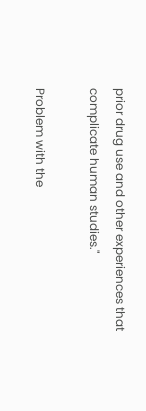prior drug use and other experiences that complicate human studies."

Problem with the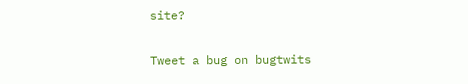site?

Tweet a bug on bugtwits